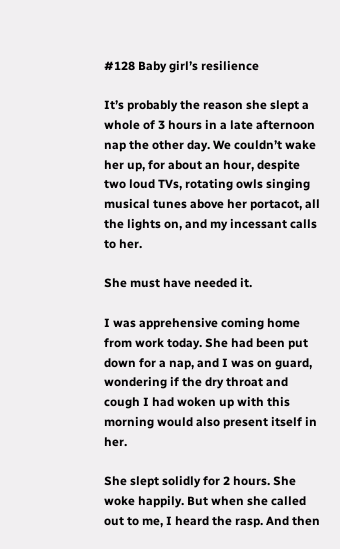#128 Baby girl’s resilience

It’s probably the reason she slept a whole of 3 hours in a late afternoon nap the other day. We couldn’t wake her up, for about an hour, despite two loud TVs, rotating owls singing musical tunes above her portacot, all the lights on, and my incessant calls to her.

She must have needed it.

I was apprehensive coming home from work today. She had been put down for a nap, and I was on guard, wondering if the dry throat and cough I had woken up with this morning would also present itself in her.

She slept solidly for 2 hours. She woke happily. But when she called out to me, I heard the rasp. And then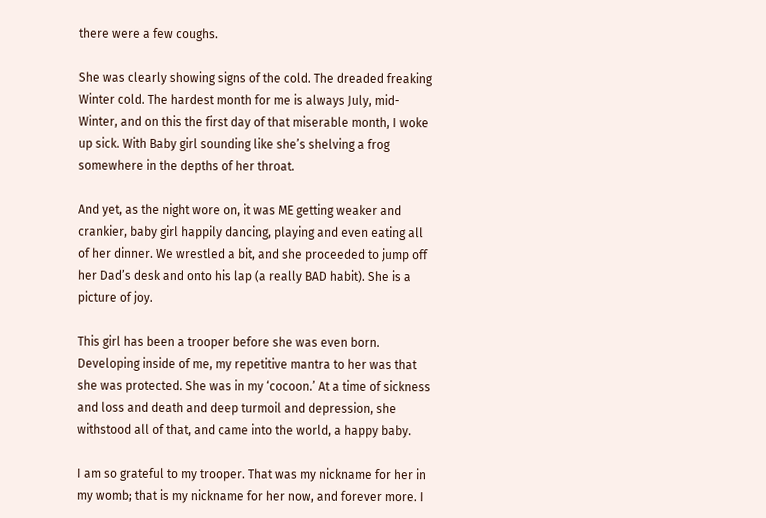there were a few coughs.

She was clearly showing signs of the cold. The dreaded freaking Winter cold. The hardest month for me is always July, mid-Winter, and on this the first day of that miserable month, I woke up sick. With Baby girl sounding like she’s shelving a frog somewhere in the depths of her throat.

And yet, as the night wore on, it was ME getting weaker and crankier, baby girl happily dancing, playing and even eating all of her dinner. We wrestled a bit, and she proceeded to jump off her Dad’s desk and onto his lap (a really BAD habit). She is a picture of joy.

This girl has been a trooper before she was even born. Developing inside of me, my repetitive mantra to her was that she was protected. She was in my ‘cocoon.’ At a time of sickness and loss and death and deep turmoil and depression, she withstood all of that, and came into the world, a happy baby.

I am so grateful to my trooper. That was my nickname for her in my womb; that is my nickname for her now, and forever more. I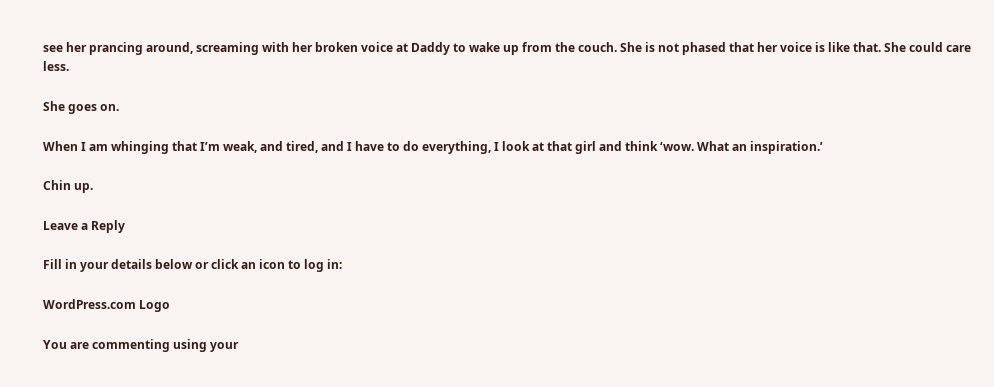see her prancing around, screaming with her broken voice at Daddy to wake up from the couch. She is not phased that her voice is like that. She could care less.

She goes on.

When I am whinging that I’m weak, and tired, and I have to do everything, I look at that girl and think ‘wow. What an inspiration.’

Chin up.

Leave a Reply

Fill in your details below or click an icon to log in:

WordPress.com Logo

You are commenting using your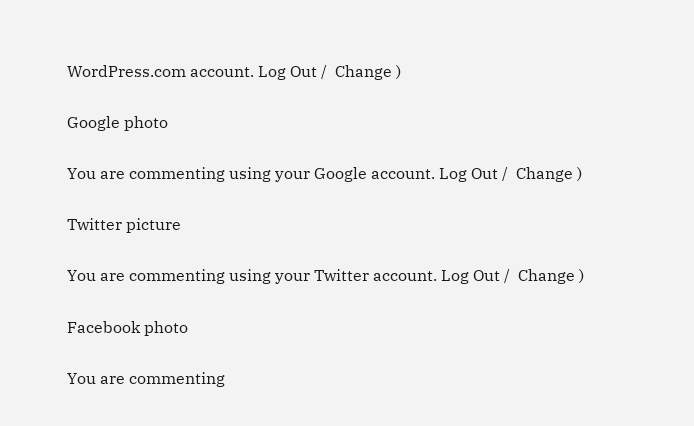WordPress.com account. Log Out /  Change )

Google photo

You are commenting using your Google account. Log Out /  Change )

Twitter picture

You are commenting using your Twitter account. Log Out /  Change )

Facebook photo

You are commenting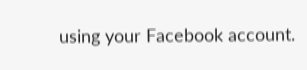using your Facebook account.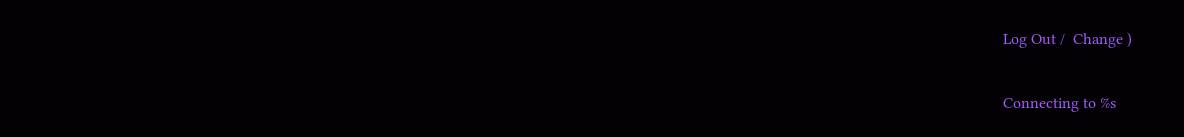Log Out /  Change )

Connecting to %s